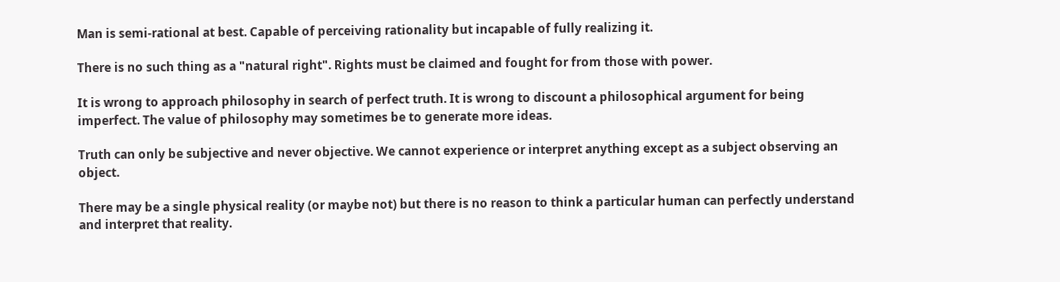Man is semi-rational at best. Capable of perceiving rationality but incapable of fully realizing it.

There is no such thing as a "natural right". Rights must be claimed and fought for from those with power.

It is wrong to approach philosophy in search of perfect truth. It is wrong to discount a philosophical argument for being imperfect. The value of philosophy may sometimes be to generate more ideas.

Truth can only be subjective and never objective. We cannot experience or interpret anything except as a subject observing an object.

There may be a single physical reality (or maybe not) but there is no reason to think a particular human can perfectly understand and interpret that reality.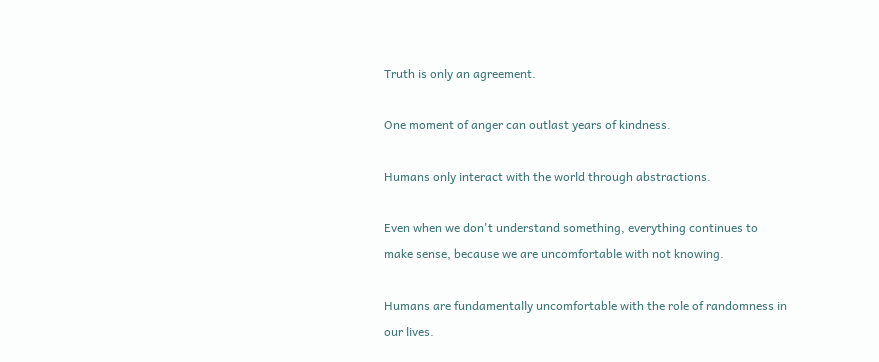Truth is only an agreement.

One moment of anger can outlast years of kindness.

Humans only interact with the world through abstractions.

Even when we don't understand something, everything continues to make sense, because we are uncomfortable with not knowing.

Humans are fundamentally uncomfortable with the role of randomness in our lives.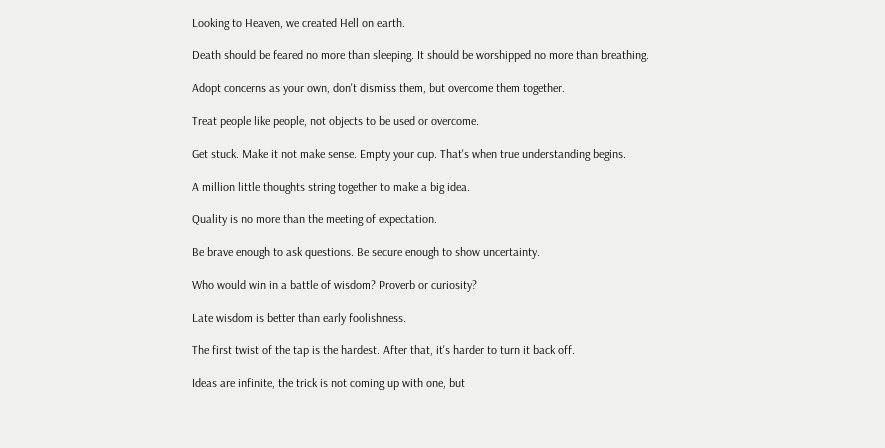Looking to Heaven, we created Hell on earth.

Death should be feared no more than sleeping. It should be worshipped no more than breathing.

Adopt concerns as your own, don't dismiss them, but overcome them together.

Treat people like people, not objects to be used or overcome.

Get stuck. Make it not make sense. Empty your cup. That's when true understanding begins.

A million little thoughts string together to make a big idea.

Quality is no more than the meeting of expectation.

Be brave enough to ask questions. Be secure enough to show uncertainty.

Who would win in a battle of wisdom? Proverb or curiosity?

Late wisdom is better than early foolishness.

The first twist of the tap is the hardest. After that, it's harder to turn it back off.

Ideas are infinite, the trick is not coming up with one, but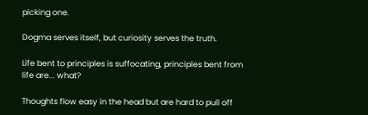picking one.

Dogma serves itself, but curiosity serves the truth.

Life bent to principles is suffocating, principles bent from life are... what?

Thoughts flow easy in the head but are hard to pull off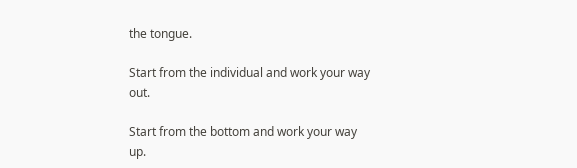the tongue.

Start from the individual and work your way out.

Start from the bottom and work your way up.